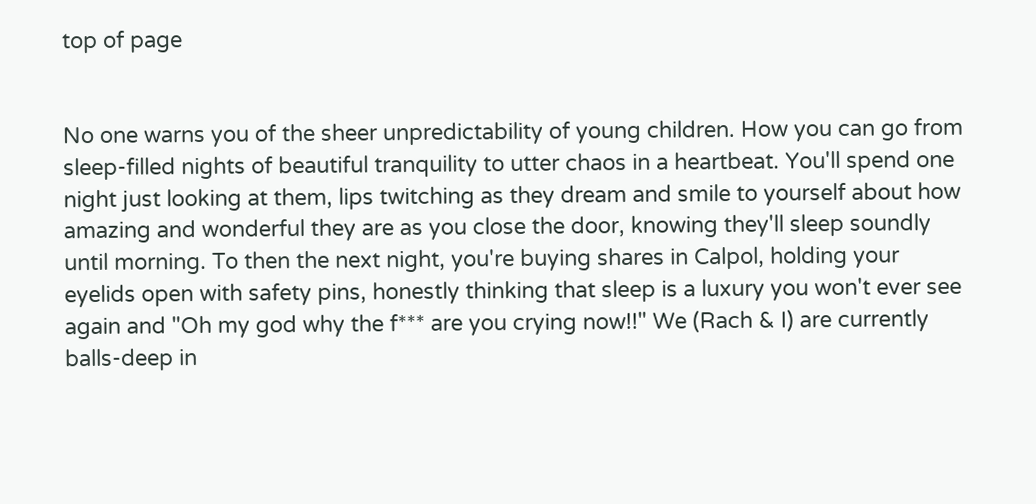top of page


No one warns you of the sheer unpredictability of young children. How you can go from sleep-filled nights of beautiful tranquility to utter chaos in a heartbeat. You'll spend one night just looking at them, lips twitching as they dream and smile to yourself about how amazing and wonderful they are as you close the door, knowing they'll sleep soundly until morning. To then the next night, you're buying shares in Calpol, holding your eyelids open with safety pins, honestly thinking that sleep is a luxury you won't ever see again and "Oh my god why the f*** are you crying now!!" We (Rach & I) are currently balls-deep in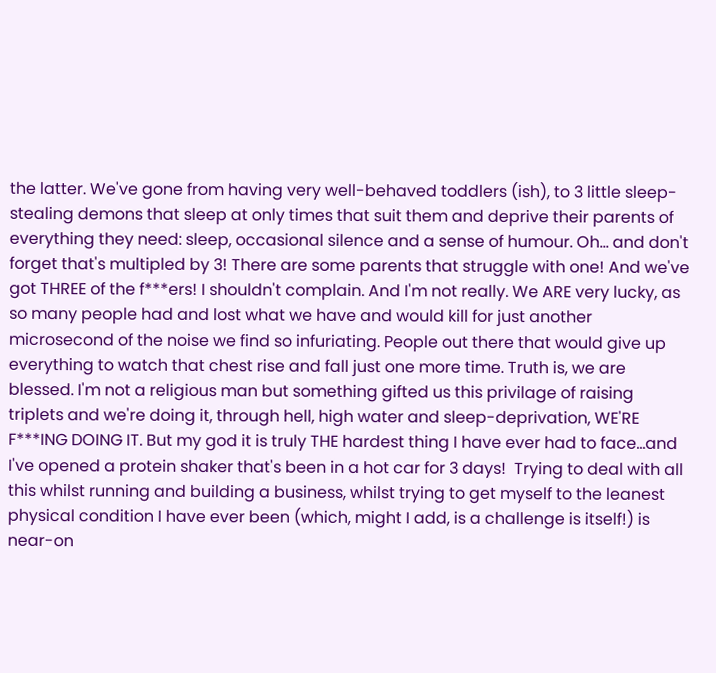the latter. We've gone from having very well-behaved toddlers (ish), to 3 little sleep-stealing demons that sleep at only times that suit them and deprive their parents of everything they need: sleep, occasional silence and a sense of humour. Oh... and don't forget that's multipled by 3! There are some parents that struggle with one! And we've got THREE of the f***ers! I shouldn't complain. And I'm not really. We ARE very lucky, as so many people had and lost what we have and would kill for just another microsecond of the noise we find so infuriating. People out there that would give up everything to watch that chest rise and fall just one more time. Truth is, we are blessed. I'm not a religious man but something gifted us this privilage of raising triplets and we're doing it, through hell, high water and sleep-deprivation, WE'RE F***ING DOING IT. But my god it is truly THE hardest thing I have ever had to face...and I've opened a protein shaker that's been in a hot car for 3 days!  Trying to deal with all this whilst running and building a business, whilst trying to get myself to the leanest physical condition I have ever been (which, might I add, is a challenge is itself!) is near-on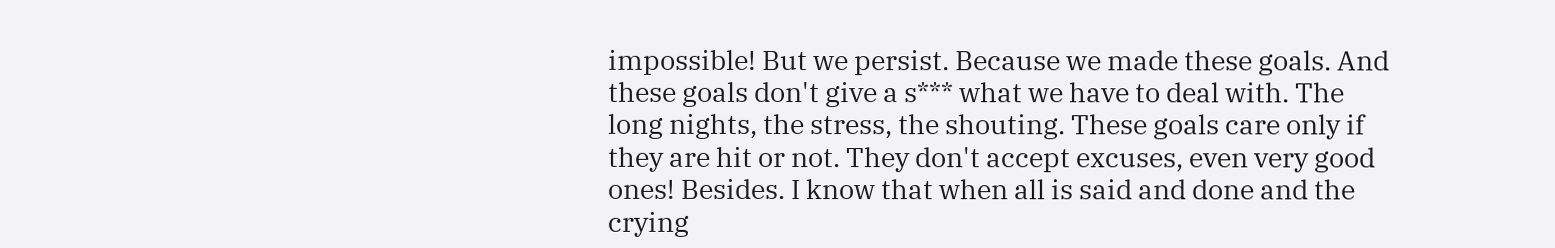impossible! But we persist. Because we made these goals. And these goals don't give a s*** what we have to deal with. The long nights, the stress, the shouting. These goals care only if they are hit or not. They don't accept excuses, even very good ones! Besides. I know that when all is said and done and the crying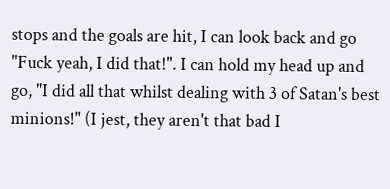stops and the goals are hit, I can look back and go "Fuck yeah, I did that!". I can hold my head up and go, "I did all that whilst dealing with 3 of Satan's best minions!" (I jest, they aren't that bad I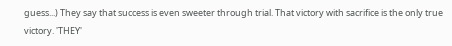guess...) They say that success is even sweeter through trial. That victory with sacrifice is the only true victory. 'THEY'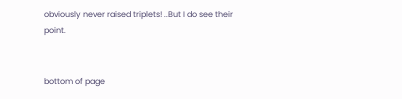obviously never raised triplets! ..But I do see their point.


bottom of page